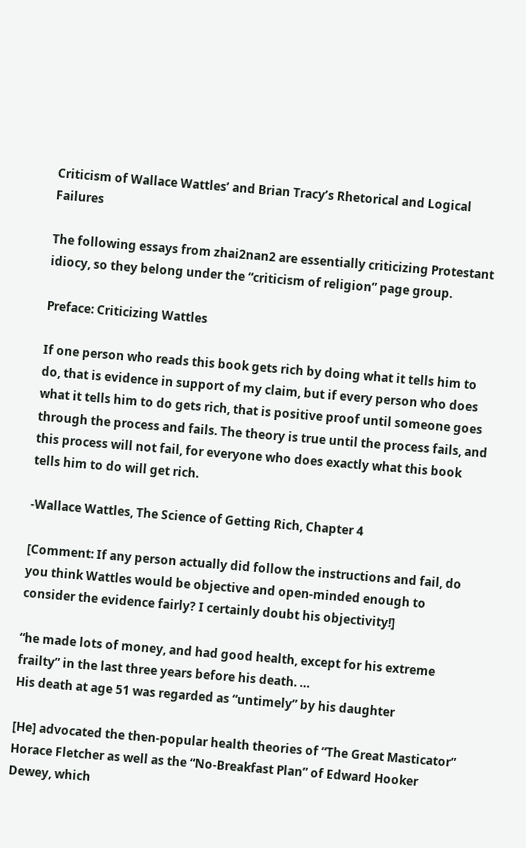Criticism of Wallace Wattles’ and Brian Tracy’s Rhetorical and Logical Failures

The following essays from zhai2nan2 are essentially criticizing Protestant idiocy, so they belong under the “criticism of religion” page group.

Preface: Criticizing Wattles

If one person who reads this book gets rich by doing what it tells him to do, that is evidence in support of my claim, but if every person who does what it tells him to do gets rich, that is positive proof until someone goes through the process and fails. The theory is true until the process fails, and this process will not fail, for everyone who does exactly what this book tells him to do will get rich.

-Wallace Wattles, The Science of Getting Rich, Chapter 4

[Comment: If any person actually did follow the instructions and fail, do you think Wattles would be objective and open-minded enough to consider the evidence fairly? I certainly doubt his objectivity!]

“he made lots of money, and had good health, except for his extreme frailty” in the last three years before his death. …
His death at age 51 was regarded as “untimely” by his daughter

[He] advocated the then-popular health theories of “The Great Masticator” Horace Fletcher as well as the “No-Breakfast Plan” of Edward Hooker Dewey, which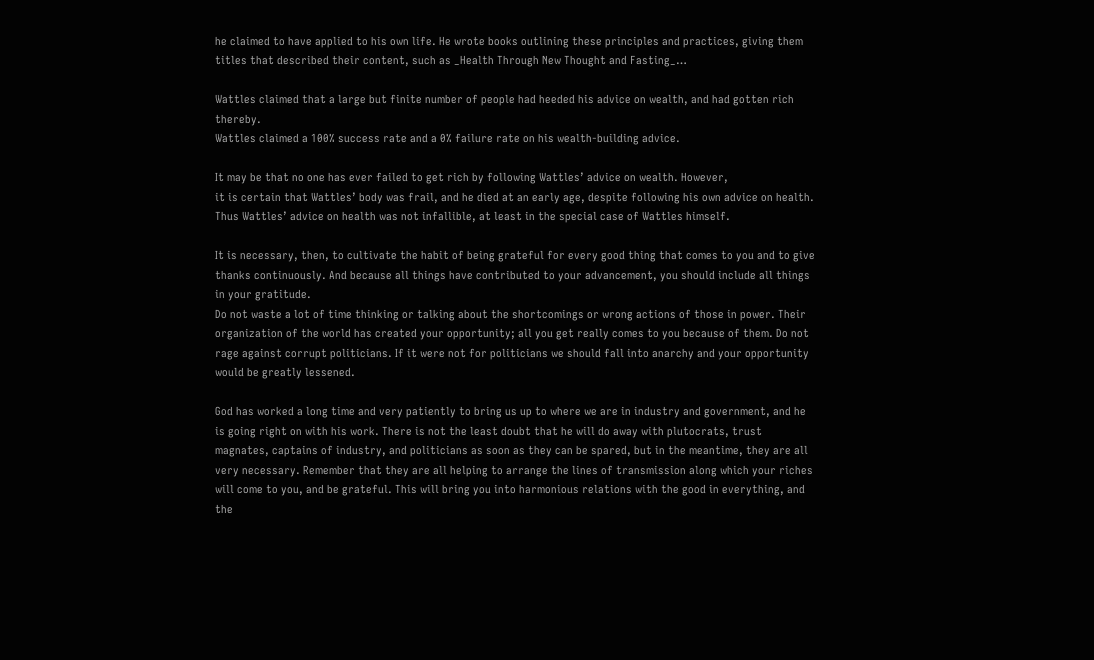he claimed to have applied to his own life. He wrote books outlining these principles and practices, giving them titles that described their content, such as _Health Through New Thought and Fasting_…

Wattles claimed that a large but finite number of people had heeded his advice on wealth, and had gotten rich thereby.
Wattles claimed a 100% success rate and a 0% failure rate on his wealth-building advice.

It may be that no one has ever failed to get rich by following Wattles’ advice on wealth. However,
it is certain that Wattles’ body was frail, and he died at an early age, despite following his own advice on health.
Thus Wattles’ advice on health was not infallible, at least in the special case of Wattles himself.

It is necessary, then, to cultivate the habit of being grateful for every good thing that comes to you and to give thanks continuously. And because all things have contributed to your advancement, you should include all things in your gratitude.
Do not waste a lot of time thinking or talking about the shortcomings or wrong actions of those in power. Their organization of the world has created your opportunity; all you get really comes to you because of them. Do not rage against corrupt politicians. If it were not for politicians we should fall into anarchy and your opportunity would be greatly lessened.

God has worked a long time and very patiently to bring us up to where we are in industry and government, and he is going right on with his work. There is not the least doubt that he will do away with plutocrats, trust magnates, captains of industry, and politicians as soon as they can be spared, but in the meantime, they are all very necessary. Remember that they are all helping to arrange the lines of transmission along which your riches will come to you, and be grateful. This will bring you into harmonious relations with the good in everything, and the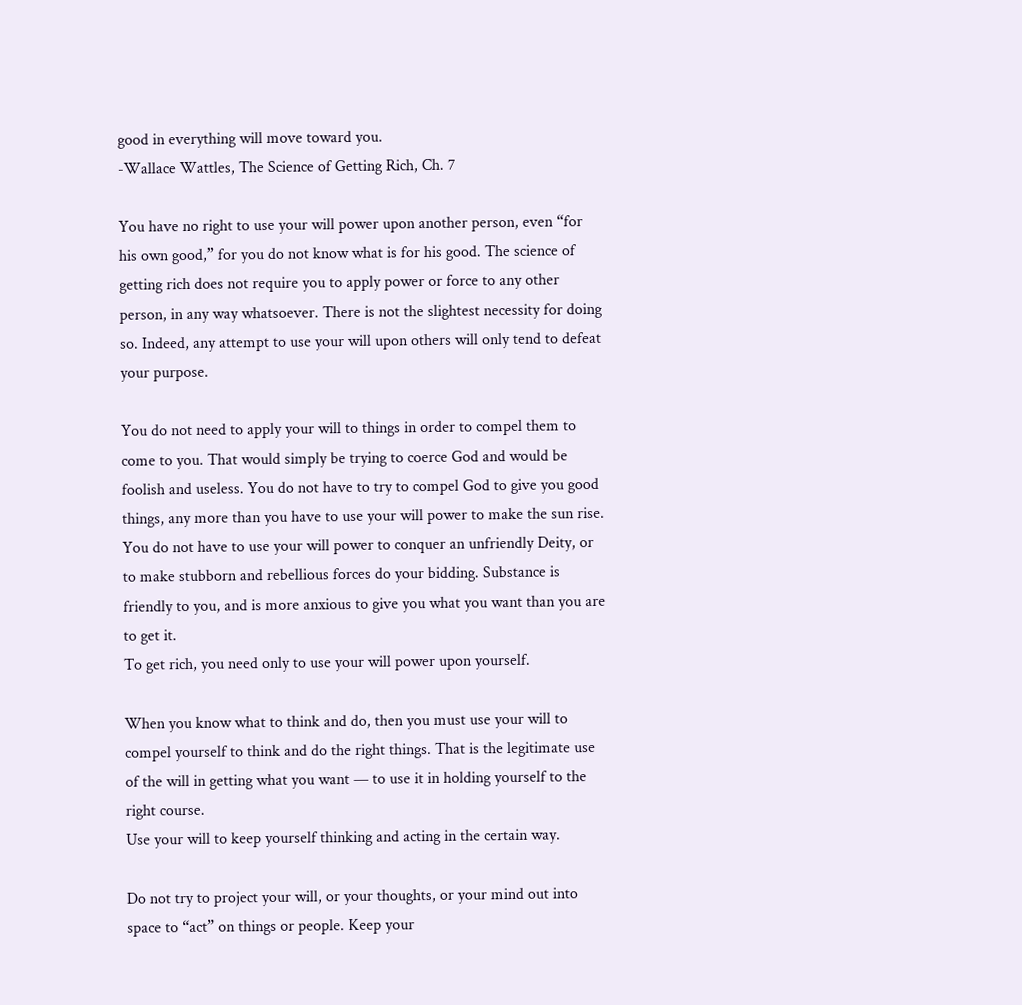good in everything will move toward you.
-Wallace Wattles, The Science of Getting Rich, Ch. 7

You have no right to use your will power upon another person, even “for his own good,” for you do not know what is for his good. The science of getting rich does not require you to apply power or force to any other person, in any way whatsoever. There is not the slightest necessity for doing so. Indeed, any attempt to use your will upon others will only tend to defeat your purpose.

You do not need to apply your will to things in order to compel them to come to you. That would simply be trying to coerce God and would be foolish and useless. You do not have to try to compel God to give you good things, any more than you have to use your will power to make the sun rise.
You do not have to use your will power to conquer an unfriendly Deity, or to make stubborn and rebellious forces do your bidding. Substance is friendly to you, and is more anxious to give you what you want than you are to get it.
To get rich, you need only to use your will power upon yourself.

When you know what to think and do, then you must use your will to compel yourself to think and do the right things. That is the legitimate use of the will in getting what you want — to use it in holding yourself to the right course.
Use your will to keep yourself thinking and acting in the certain way.

Do not try to project your will, or your thoughts, or your mind out into space to “act” on things or people. Keep your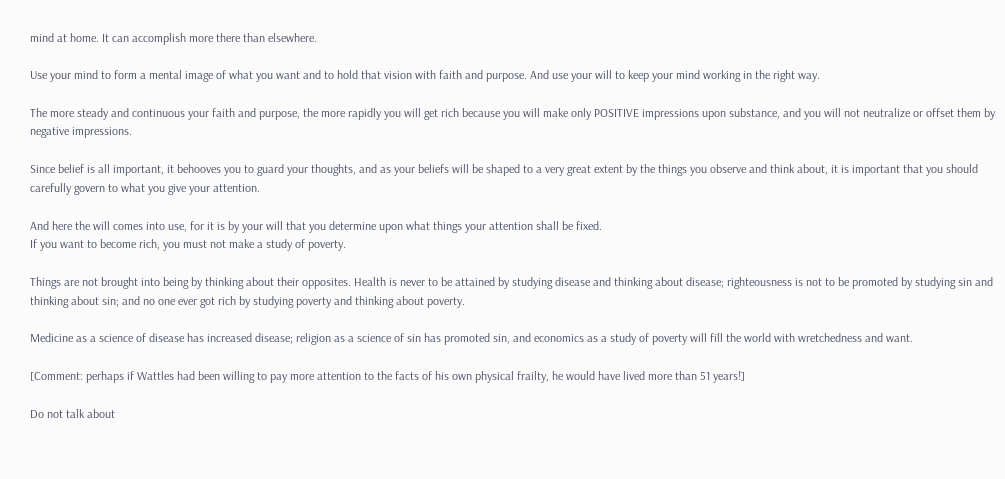mind at home. It can accomplish more there than elsewhere.

Use your mind to form a mental image of what you want and to hold that vision with faith and purpose. And use your will to keep your mind working in the right way.

The more steady and continuous your faith and purpose, the more rapidly you will get rich because you will make only POSITIVE impressions upon substance, and you will not neutralize or offset them by negative impressions.

Since belief is all important, it behooves you to guard your thoughts, and as your beliefs will be shaped to a very great extent by the things you observe and think about, it is important that you should carefully govern to what you give your attention.

And here the will comes into use, for it is by your will that you determine upon what things your attention shall be fixed.
If you want to become rich, you must not make a study of poverty.

Things are not brought into being by thinking about their opposites. Health is never to be attained by studying disease and thinking about disease; righteousness is not to be promoted by studying sin and thinking about sin; and no one ever got rich by studying poverty and thinking about poverty.

Medicine as a science of disease has increased disease; religion as a science of sin has promoted sin, and economics as a study of poverty will fill the world with wretchedness and want.

[Comment: perhaps if Wattles had been willing to pay more attention to the facts of his own physical frailty, he would have lived more than 51 years!]

Do not talk about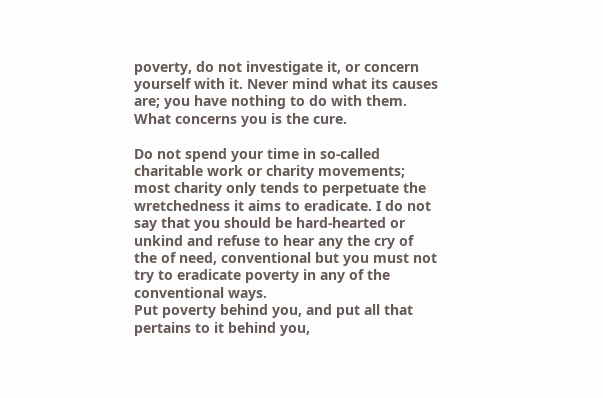poverty, do not investigate it, or concern yourself with it. Never mind what its causes are; you have nothing to do with them. What concerns you is the cure.

Do not spend your time in so-called charitable work or charity movements; most charity only tends to perpetuate the wretchedness it aims to eradicate. I do not say that you should be hard-hearted or unkind and refuse to hear any the cry of the of need, conventional but you must not try to eradicate poverty in any of the conventional ways.
Put poverty behind you, and put all that pertains to it behind you,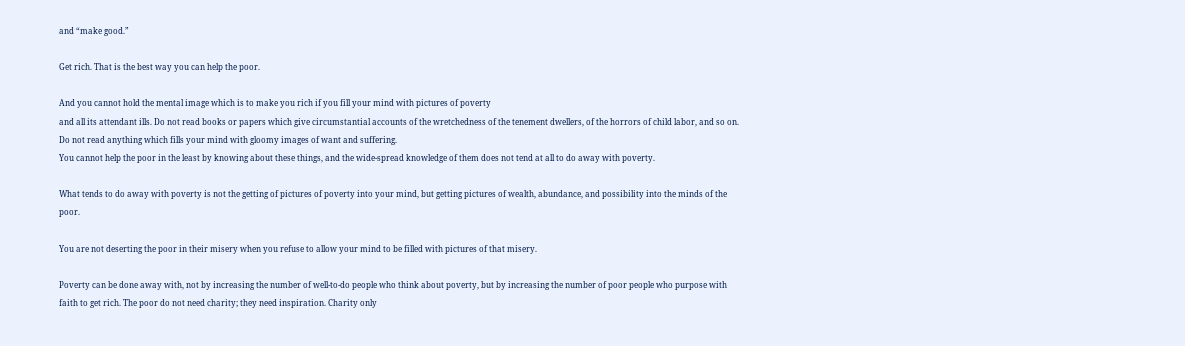and “make good.”

Get rich. That is the best way you can help the poor.

And you cannot hold the mental image which is to make you rich if you fill your mind with pictures of poverty
and all its attendant ills. Do not read books or papers which give circumstantial accounts of the wretchedness of the tenement dwellers, of the horrors of child labor, and so on. Do not read anything which fills your mind with gloomy images of want and suffering.
You cannot help the poor in the least by knowing about these things, and the wide-spread knowledge of them does not tend at all to do away with poverty.

What tends to do away with poverty is not the getting of pictures of poverty into your mind, but getting pictures of wealth, abundance, and possibility into the minds of the poor.

You are not deserting the poor in their misery when you refuse to allow your mind to be filled with pictures of that misery.

Poverty can be done away with, not by increasing the number of well-to-do people who think about poverty, but by increasing the number of poor people who purpose with faith to get rich. The poor do not need charity; they need inspiration. Charity only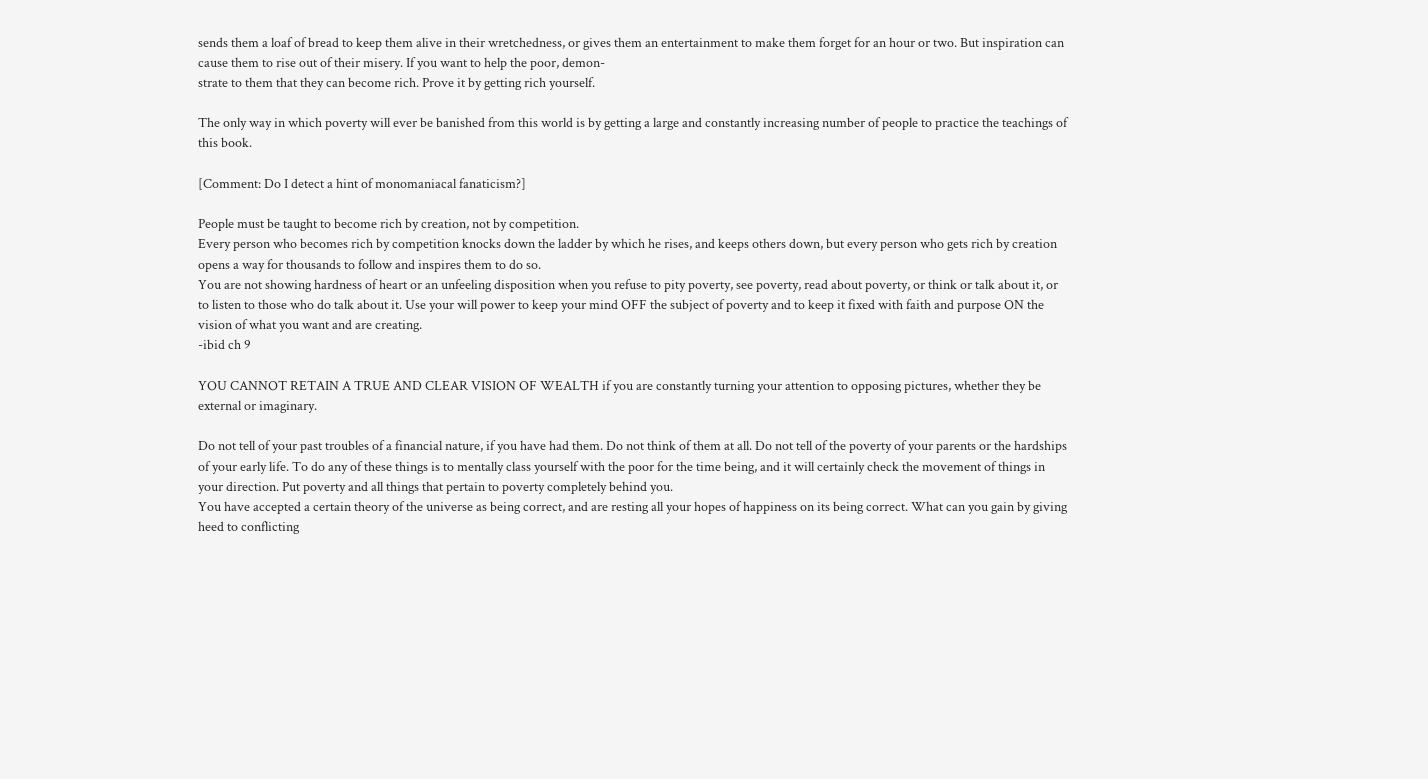sends them a loaf of bread to keep them alive in their wretchedness, or gives them an entertainment to make them forget for an hour or two. But inspiration can cause them to rise out of their misery. If you want to help the poor, demon-
strate to them that they can become rich. Prove it by getting rich yourself.

The only way in which poverty will ever be banished from this world is by getting a large and constantly increasing number of people to practice the teachings of this book.

[Comment: Do I detect a hint of monomaniacal fanaticism?]

People must be taught to become rich by creation, not by competition.
Every person who becomes rich by competition knocks down the ladder by which he rises, and keeps others down, but every person who gets rich by creation opens a way for thousands to follow and inspires them to do so.
You are not showing hardness of heart or an unfeeling disposition when you refuse to pity poverty, see poverty, read about poverty, or think or talk about it, or to listen to those who do talk about it. Use your will power to keep your mind OFF the subject of poverty and to keep it fixed with faith and purpose ON the vision of what you want and are creating.
-ibid ch 9

YOU CANNOT RETAIN A TRUE AND CLEAR VISION OF WEALTH if you are constantly turning your attention to opposing pictures, whether they be external or imaginary.

Do not tell of your past troubles of a financial nature, if you have had them. Do not think of them at all. Do not tell of the poverty of your parents or the hardships of your early life. To do any of these things is to mentally class yourself with the poor for the time being, and it will certainly check the movement of things in your direction. Put poverty and all things that pertain to poverty completely behind you.
You have accepted a certain theory of the universe as being correct, and are resting all your hopes of happiness on its being correct. What can you gain by giving heed to conflicting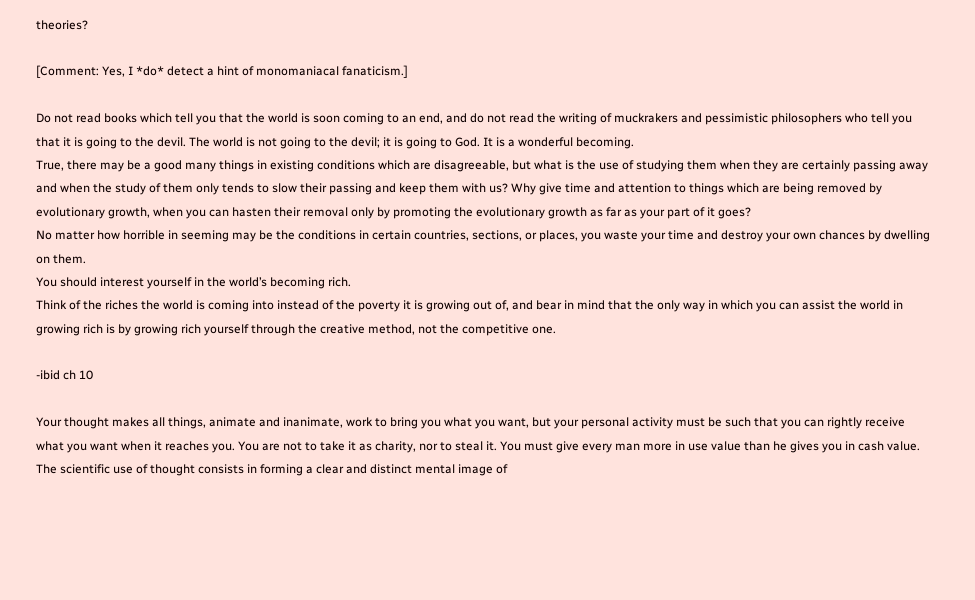theories?

[Comment: Yes, I *do* detect a hint of monomaniacal fanaticism.]

Do not read books which tell you that the world is soon coming to an end, and do not read the writing of muckrakers and pessimistic philosophers who tell you that it is going to the devil. The world is not going to the devil; it is going to God. It is a wonderful becoming.
True, there may be a good many things in existing conditions which are disagreeable, but what is the use of studying them when they are certainly passing away and when the study of them only tends to slow their passing and keep them with us? Why give time and attention to things which are being removed by evolutionary growth, when you can hasten their removal only by promoting the evolutionary growth as far as your part of it goes?
No matter how horrible in seeming may be the conditions in certain countries, sections, or places, you waste your time and destroy your own chances by dwelling on them.
You should interest yourself in the world’s becoming rich.
Think of the riches the world is coming into instead of the poverty it is growing out of, and bear in mind that the only way in which you can assist the world in growing rich is by growing rich yourself through the creative method, not the competitive one.

-ibid ch 10

Your thought makes all things, animate and inanimate, work to bring you what you want, but your personal activity must be such that you can rightly receive what you want when it reaches you. You are not to take it as charity, nor to steal it. You must give every man more in use value than he gives you in cash value.
The scientific use of thought consists in forming a clear and distinct mental image of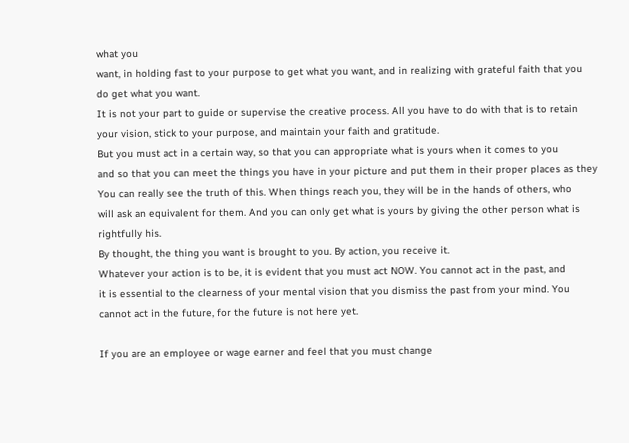what you
want, in holding fast to your purpose to get what you want, and in realizing with grateful faith that you
do get what you want.
It is not your part to guide or supervise the creative process. All you have to do with that is to retain
your vision, stick to your purpose, and maintain your faith and gratitude.
But you must act in a certain way, so that you can appropriate what is yours when it comes to you
and so that you can meet the things you have in your picture and put them in their proper places as they
You can really see the truth of this. When things reach you, they will be in the hands of others, who
will ask an equivalent for them. And you can only get what is yours by giving the other person what is
rightfully his.
By thought, the thing you want is brought to you. By action, you receive it.
Whatever your action is to be, it is evident that you must act NOW. You cannot act in the past, and
it is essential to the clearness of your mental vision that you dismiss the past from your mind. You
cannot act in the future, for the future is not here yet.

If you are an employee or wage earner and feel that you must change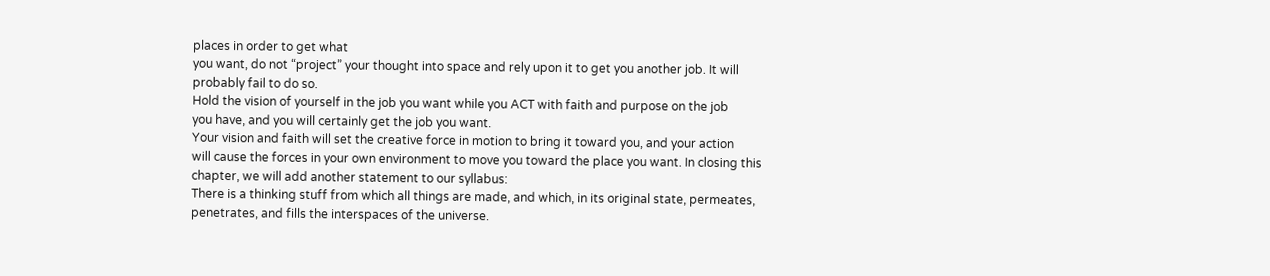places in order to get what
you want, do not “project” your thought into space and rely upon it to get you another job. It will
probably fail to do so.
Hold the vision of yourself in the job you want while you ACT with faith and purpose on the job
you have, and you will certainly get the job you want.
Your vision and faith will set the creative force in motion to bring it toward you, and your action
will cause the forces in your own environment to move you toward the place you want. In closing this
chapter, we will add another statement to our syllabus:
There is a thinking stuff from which all things are made, and which, in its original state, permeates,
penetrates, and fills the interspaces of the universe.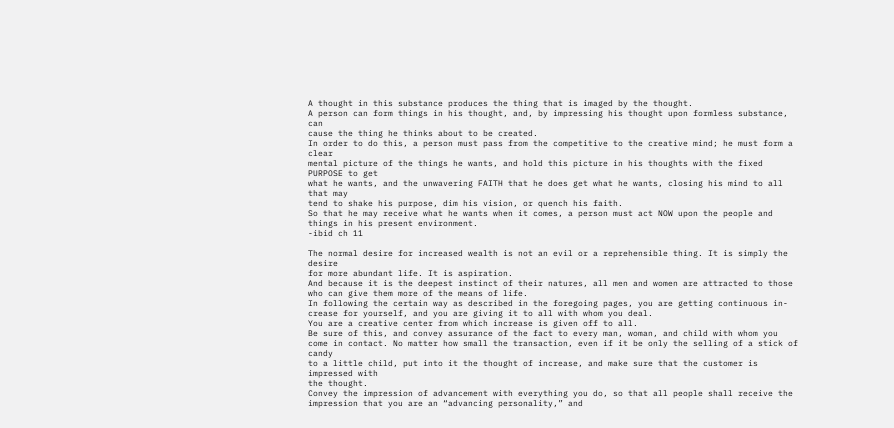A thought in this substance produces the thing that is imaged by the thought.
A person can form things in his thought, and, by impressing his thought upon formless substance, can
cause the thing he thinks about to be created.
In order to do this, a person must pass from the competitive to the creative mind; he must form a clear
mental picture of the things he wants, and hold this picture in his thoughts with the fixed PURPOSE to get
what he wants, and the unwavering FAITH that he does get what he wants, closing his mind to all that may
tend to shake his purpose, dim his vision, or quench his faith.
So that he may receive what he wants when it comes, a person must act NOW upon the people and
things in his present environment.
-ibid ch 11

The normal desire for increased wealth is not an evil or a reprehensible thing. It is simply the desire
for more abundant life. It is aspiration.
And because it is the deepest instinct of their natures, all men and women are attracted to those
who can give them more of the means of life.
In following the certain way as described in the foregoing pages, you are getting continuous in-
crease for yourself, and you are giving it to all with whom you deal.
You are a creative center from which increase is given off to all.
Be sure of this, and convey assurance of the fact to every man, woman, and child with whom you
come in contact. No matter how small the transaction, even if it be only the selling of a stick of candy
to a little child, put into it the thought of increase, and make sure that the customer is impressed with
the thought.
Convey the impression of advancement with everything you do, so that all people shall receive the
impression that you are an “advancing personality,” and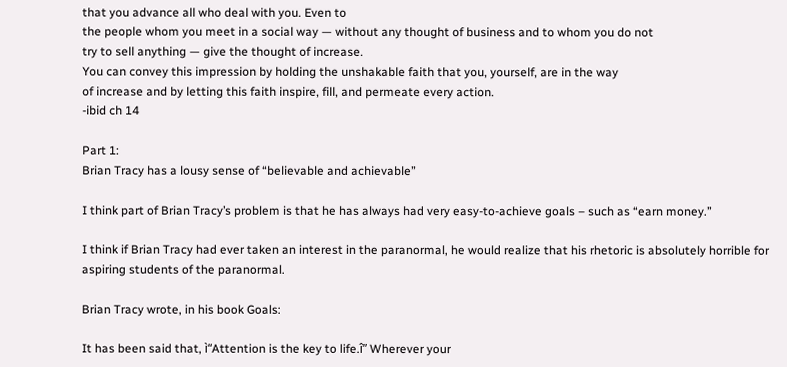that you advance all who deal with you. Even to
the people whom you meet in a social way — without any thought of business and to whom you do not
try to sell anything — give the thought of increase.
You can convey this impression by holding the unshakable faith that you, yourself, are in the way
of increase and by letting this faith inspire, fill, and permeate every action.
-ibid ch 14

Part 1:
Brian Tracy has a lousy sense of “believable and achievable”

I think part of Brian Tracy’s problem is that he has always had very easy-to-achieve goals – such as “earn money.”

I think if Brian Tracy had ever taken an interest in the paranormal, he would realize that his rhetoric is absolutely horrible for aspiring students of the paranormal.

Brian Tracy wrote, in his book Goals:

It has been said that, ì“Attention is the key to life.î” Wherever your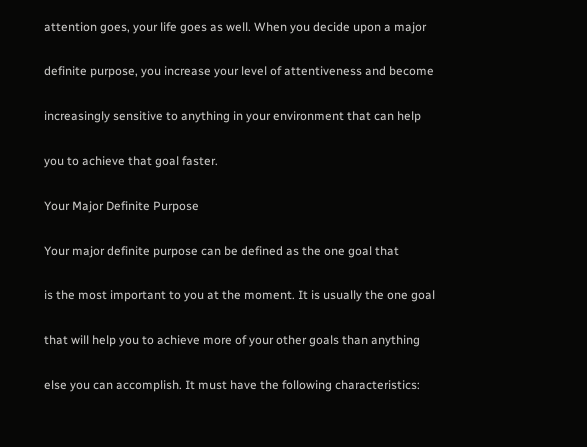attention goes, your life goes as well. When you decide upon a major

definite purpose, you increase your level of attentiveness and become

increasingly sensitive to anything in your environment that can help

you to achieve that goal faster.

Your Major Definite Purpose

Your major definite purpose can be defined as the one goal that

is the most important to you at the moment. It is usually the one goal

that will help you to achieve more of your other goals than anything

else you can accomplish. It must have the following characteristics: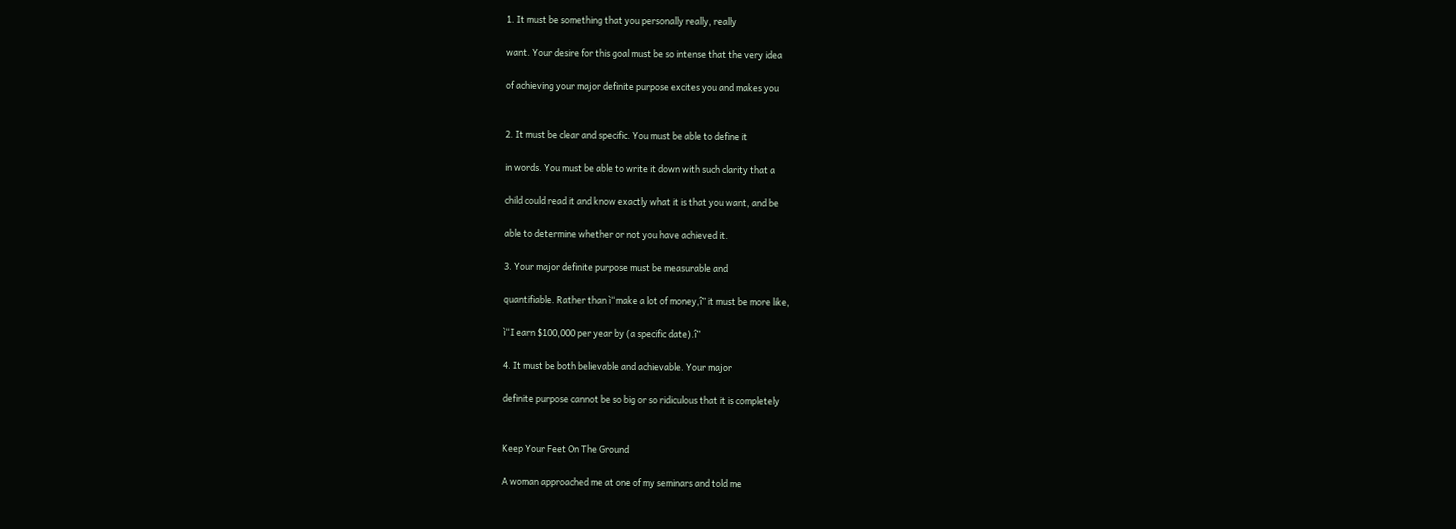1. It must be something that you personally really, really

want. Your desire for this goal must be so intense that the very idea

of achieving your major definite purpose excites you and makes you


2. It must be clear and specific. You must be able to define it

in words. You must be able to write it down with such clarity that a

child could read it and know exactly what it is that you want, and be

able to determine whether or not you have achieved it.

3. Your major definite purpose must be measurable and

quantifiable. Rather than ì“make a lot of money,î” it must be more like,

ì“I earn $100,000 per year by (a specific date).î”

4. It must be both believable and achievable. Your major

definite purpose cannot be so big or so ridiculous that it is completely


Keep Your Feet On The Ground

A woman approached me at one of my seminars and told me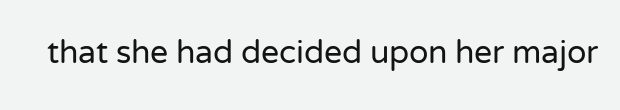that she had decided upon her major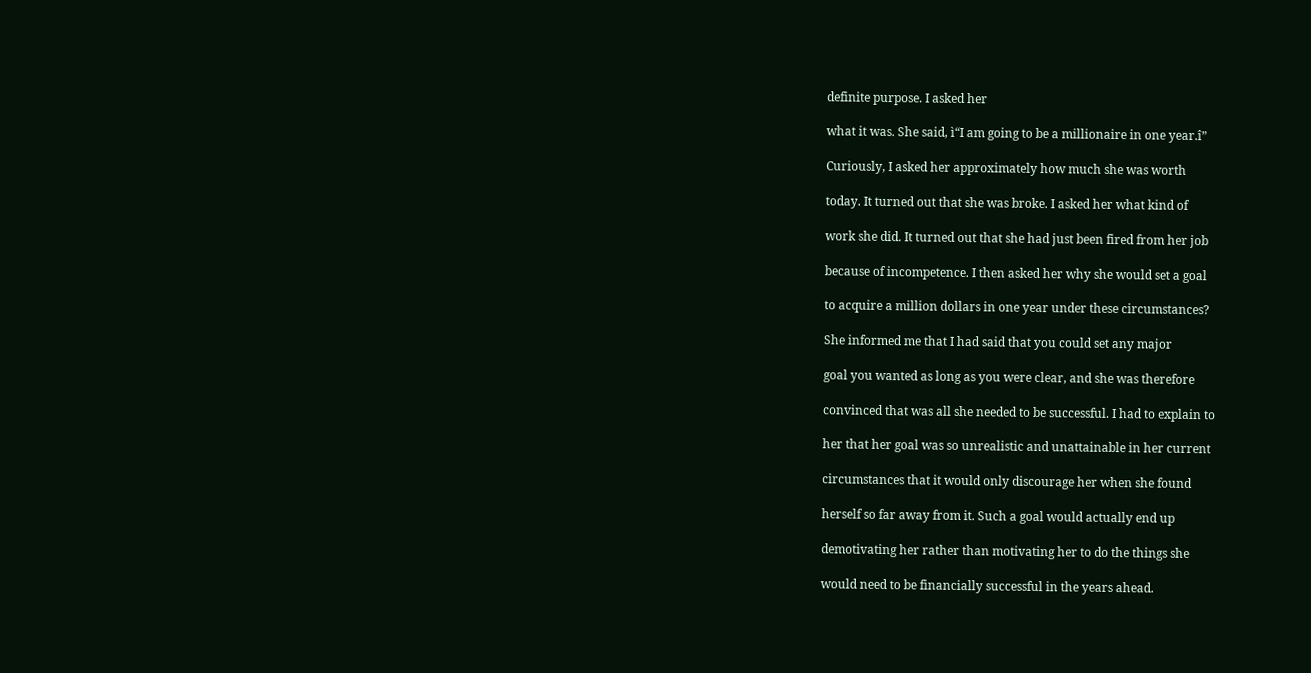definite purpose. I asked her

what it was. She said, ì“I am going to be a millionaire in one year.î”

Curiously, I asked her approximately how much she was worth

today. It turned out that she was broke. I asked her what kind of

work she did. It turned out that she had just been fired from her job

because of incompetence. I then asked her why she would set a goal

to acquire a million dollars in one year under these circumstances?

She informed me that I had said that you could set any major

goal you wanted as long as you were clear, and she was therefore

convinced that was all she needed to be successful. I had to explain to

her that her goal was so unrealistic and unattainable in her current

circumstances that it would only discourage her when she found

herself so far away from it. Such a goal would actually end up

demotivating her rather than motivating her to do the things she

would need to be financially successful in the years ahead.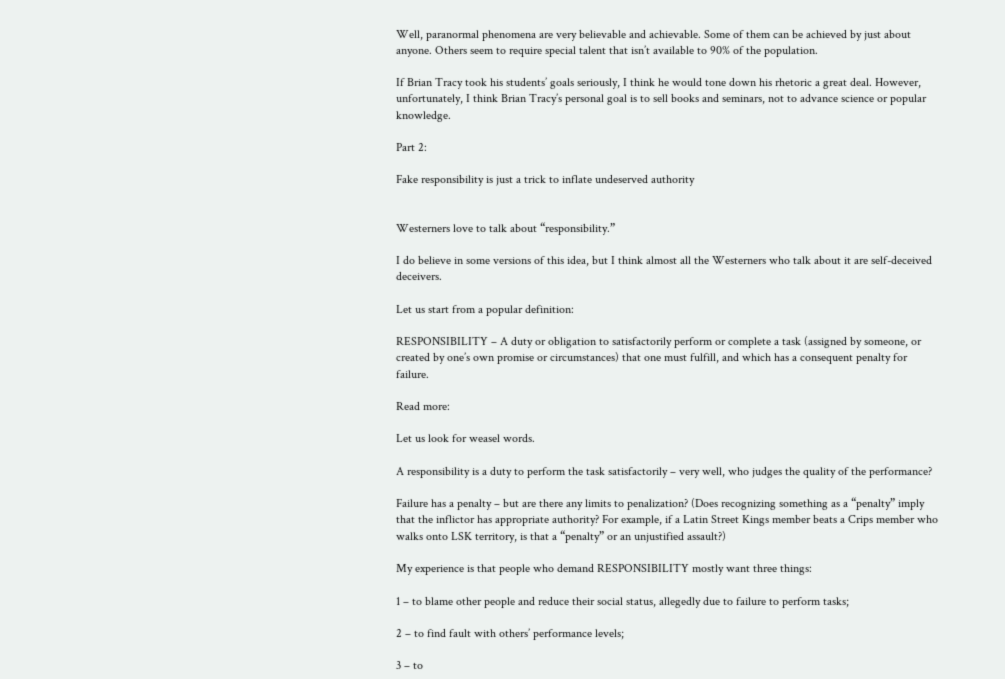Well, paranormal phenomena are very believable and achievable. Some of them can be achieved by just about anyone. Others seem to require special talent that isn’t available to 90% of the population.

If Brian Tracy took his students’ goals seriously, I think he would tone down his rhetoric a great deal. However, unfortunately, I think Brian Tracy’s personal goal is to sell books and seminars, not to advance science or popular knowledge.

Part 2:

Fake responsibility is just a trick to inflate undeserved authority


Westerners love to talk about “responsibility.”

I do believe in some versions of this idea, but I think almost all the Westerners who talk about it are self-deceived deceivers.

Let us start from a popular definition:

RESPONSIBILITY – A duty or obligation to satisfactorily perform or complete a task (assigned by someone, or created by one’s own promise or circumstances) that one must fulfill, and which has a consequent penalty for failure.

Read more:

Let us look for weasel words.

A responsibility is a duty to perform the task satisfactorily – very well, who judges the quality of the performance?

Failure has a penalty – but are there any limits to penalization? (Does recognizing something as a “penalty” imply that the inflictor has appropriate authority? For example, if a Latin Street Kings member beats a Crips member who walks onto LSK territory, is that a “penalty” or an unjustified assault?)

My experience is that people who demand RESPONSIBILITY mostly want three things:

1 – to blame other people and reduce their social status, allegedly due to failure to perform tasks;

2 – to find fault with others’ performance levels;

3 – to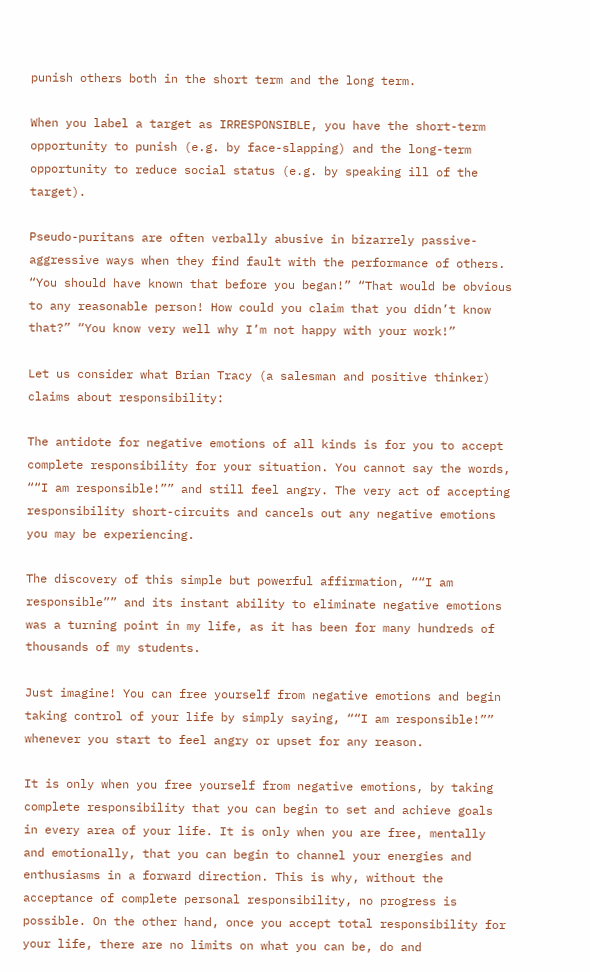punish others both in the short term and the long term.

When you label a target as IRRESPONSIBLE, you have the short-term opportunity to punish (e.g. by face-slapping) and the long-term opportunity to reduce social status (e.g. by speaking ill of the target).

Pseudo-puritans are often verbally abusive in bizarrely passive-aggressive ways when they find fault with the performance of others. “You should have known that before you began!” “That would be obvious to any reasonable person! How could you claim that you didn’t know that?” “You know very well why I’m not happy with your work!”

Let us consider what Brian Tracy (a salesman and positive thinker) claims about responsibility:

The antidote for negative emotions of all kinds is for you to accept complete responsibility for your situation. You cannot say the words, ““I am responsible!”” and still feel angry. The very act of accepting responsibility short-circuits and cancels out any negative emotions you may be experiencing.

The discovery of this simple but powerful affirmation, ““I am responsible”” and its instant ability to eliminate negative emotions was a turning point in my life, as it has been for many hundreds of thousands of my students.

Just imagine! You can free yourself from negative emotions and begin taking control of your life by simply saying, ““I am responsible!”” whenever you start to feel angry or upset for any reason.

It is only when you free yourself from negative emotions, by taking complete responsibility that you can begin to set and achieve goals in every area of your life. It is only when you are free, mentally and emotionally, that you can begin to channel your energies and enthusiasms in a forward direction. This is why, without the acceptance of complete personal responsibility, no progress is possible. On the other hand, once you accept total responsibility for your life, there are no limits on what you can be, do and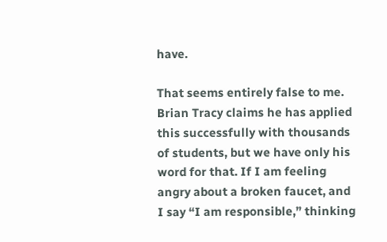have.

That seems entirely false to me. Brian Tracy claims he has applied this successfully with thousands of students, but we have only his word for that. If I am feeling angry about a broken faucet, and I say “I am responsible,” thinking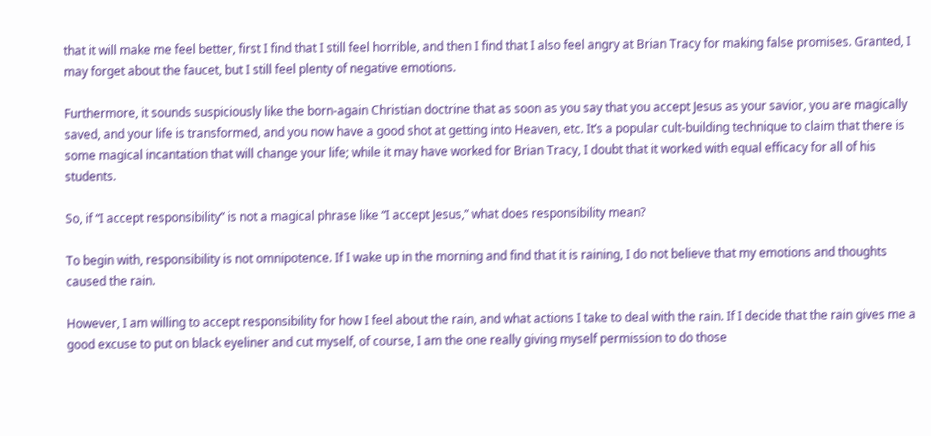that it will make me feel better, first I find that I still feel horrible, and then I find that I also feel angry at Brian Tracy for making false promises. Granted, I may forget about the faucet, but I still feel plenty of negative emotions.

Furthermore, it sounds suspiciously like the born-again Christian doctrine that as soon as you say that you accept Jesus as your savior, you are magically saved, and your life is transformed, and you now have a good shot at getting into Heaven, etc. It’s a popular cult-building technique to claim that there is some magical incantation that will change your life; while it may have worked for Brian Tracy, I doubt that it worked with equal efficacy for all of his students.

So, if “I accept responsibility” is not a magical phrase like “I accept Jesus,” what does responsibility mean?

To begin with, responsibility is not omnipotence. If I wake up in the morning and find that it is raining, I do not believe that my emotions and thoughts caused the rain.

However, I am willing to accept responsibility for how I feel about the rain, and what actions I take to deal with the rain. If I decide that the rain gives me a good excuse to put on black eyeliner and cut myself, of course, I am the one really giving myself permission to do those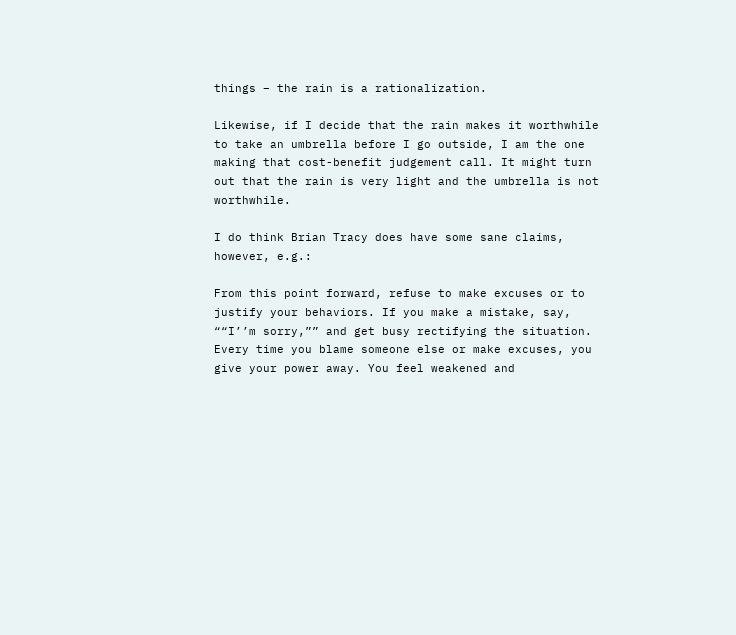things – the rain is a rationalization.

Likewise, if I decide that the rain makes it worthwhile to take an umbrella before I go outside, I am the one making that cost-benefit judgement call. It might turn out that the rain is very light and the umbrella is not worthwhile.

I do think Brian Tracy does have some sane claims, however, e.g.:

From this point forward, refuse to make excuses or to justify your behaviors. If you make a mistake, say, ““I’’m sorry,”” and get busy rectifying the situation. Every time you blame someone else or make excuses, you give your power away. You feel weakened and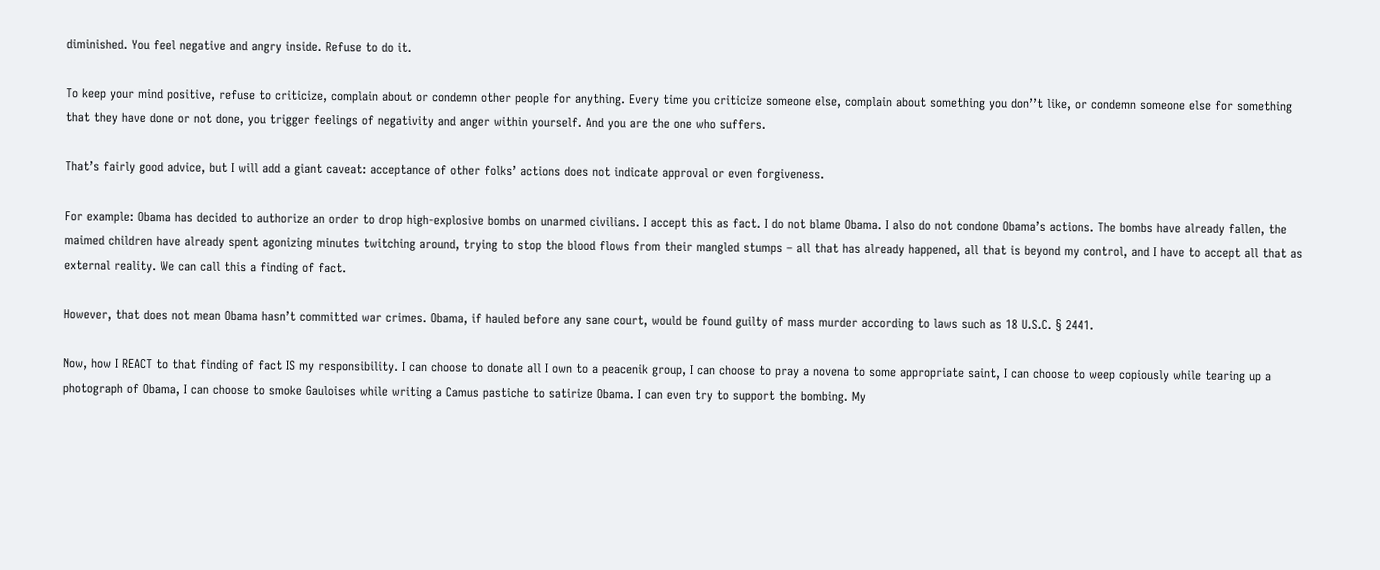diminished. You feel negative and angry inside. Refuse to do it.

To keep your mind positive, refuse to criticize, complain about or condemn other people for anything. Every time you criticize someone else, complain about something you don’’t like, or condemn someone else for something that they have done or not done, you trigger feelings of negativity and anger within yourself. And you are the one who suffers.

That’s fairly good advice, but I will add a giant caveat: acceptance of other folks’ actions does not indicate approval or even forgiveness.

For example: Obama has decided to authorize an order to drop high-explosive bombs on unarmed civilians. I accept this as fact. I do not blame Obama. I also do not condone Obama’s actions. The bombs have already fallen, the maimed children have already spent agonizing minutes twitching around, trying to stop the blood flows from their mangled stumps – all that has already happened, all that is beyond my control, and I have to accept all that as external reality. We can call this a finding of fact.

However, that does not mean Obama hasn’t committed war crimes. Obama, if hauled before any sane court, would be found guilty of mass murder according to laws such as 18 U.S.C. § 2441.

Now, how I REACT to that finding of fact IS my responsibility. I can choose to donate all I own to a peacenik group, I can choose to pray a novena to some appropriate saint, I can choose to weep copiously while tearing up a photograph of Obama, I can choose to smoke Gauloises while writing a Camus pastiche to satirize Obama. I can even try to support the bombing. My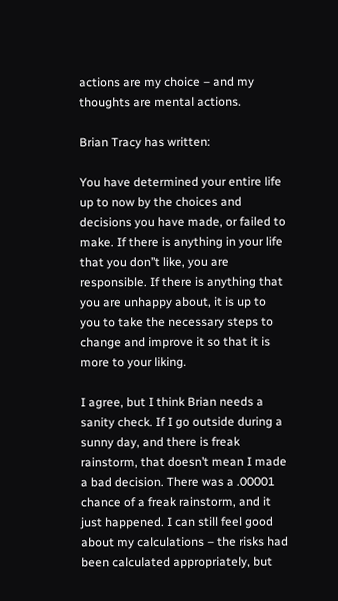actions are my choice – and my thoughts are mental actions.

Brian Tracy has written:

You have determined your entire life up to now by the choices and decisions you have made, or failed to make. If there is anything in your life that you don’’t like, you are responsible. If there is anything that you are unhappy about, it is up to you to take the necessary steps to change and improve it so that it is more to your liking.

I agree, but I think Brian needs a sanity check. If I go outside during a sunny day, and there is freak rainstorm, that doesn’t mean I made a bad decision. There was a .00001 chance of a freak rainstorm, and it just happened. I can still feel good about my calculations – the risks had been calculated appropriately, but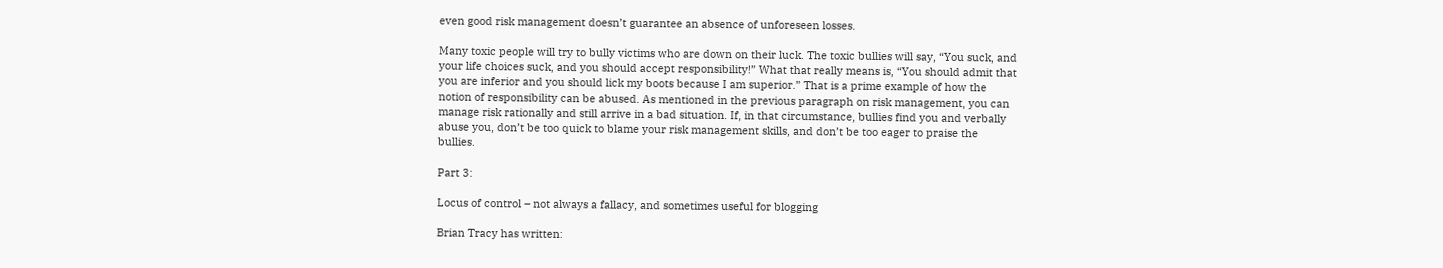even good risk management doesn’t guarantee an absence of unforeseen losses.

Many toxic people will try to bully victims who are down on their luck. The toxic bullies will say, “You suck, and your life choices suck, and you should accept responsibility!” What that really means is, “You should admit that you are inferior and you should lick my boots because I am superior.” That is a prime example of how the notion of responsibility can be abused. As mentioned in the previous paragraph on risk management, you can manage risk rationally and still arrive in a bad situation. If, in that circumstance, bullies find you and verbally abuse you, don’t be too quick to blame your risk management skills, and don’t be too eager to praise the bullies.

Part 3:

Locus of control – not always a fallacy, and sometimes useful for blogging

Brian Tracy has written: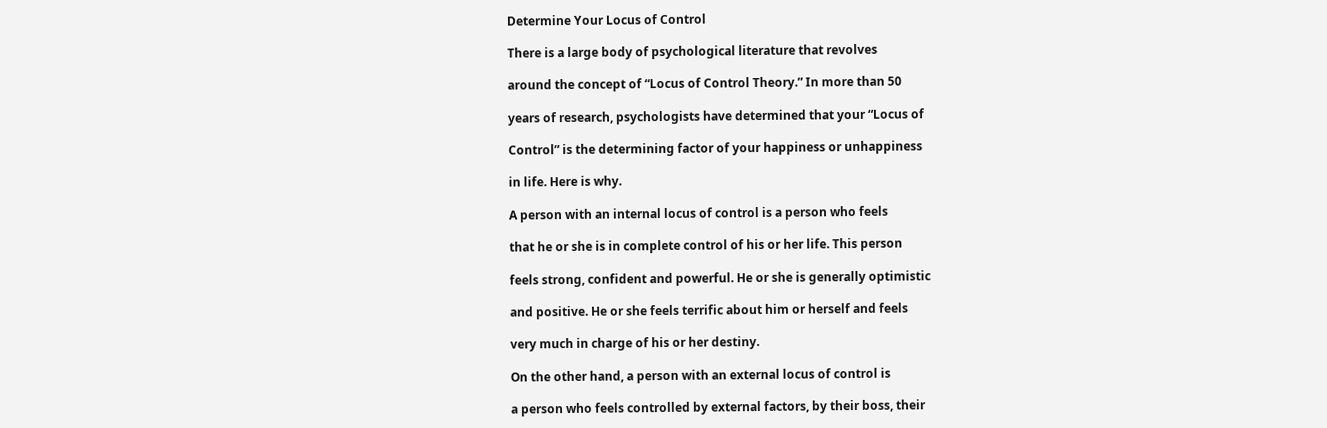Determine Your Locus of Control

There is a large body of psychological literature that revolves

around the concept of “Locus of Control Theory.” In more than 50

years of research, psychologists have determined that your “Locus of

Control” is the determining factor of your happiness or unhappiness

in life. Here is why.

A person with an internal locus of control is a person who feels

that he or she is in complete control of his or her life. This person

feels strong, confident and powerful. He or she is generally optimistic

and positive. He or she feels terrific about him or herself and feels

very much in charge of his or her destiny.

On the other hand, a person with an external locus of control is

a person who feels controlled by external factors, by their boss, their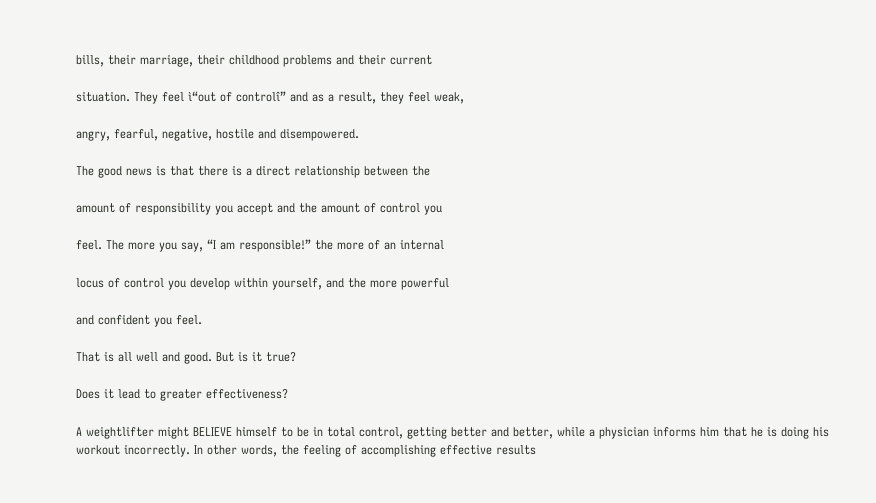bills, their marriage, their childhood problems and their current

situation. They feel ì“out of controlî” and as a result, they feel weak,

angry, fearful, negative, hostile and disempowered.

The good news is that there is a direct relationship between the

amount of responsibility you accept and the amount of control you

feel. The more you say, “I am responsible!” the more of an internal

locus of control you develop within yourself, and the more powerful

and confident you feel.

That is all well and good. But is it true?

Does it lead to greater effectiveness?

A weightlifter might BELIEVE himself to be in total control, getting better and better, while a physician informs him that he is doing his workout incorrectly. In other words, the feeling of accomplishing effective results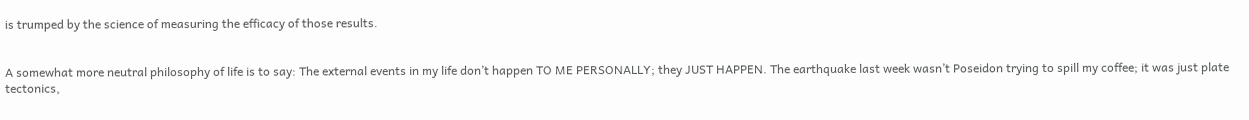is trumped by the science of measuring the efficacy of those results.


A somewhat more neutral philosophy of life is to say: The external events in my life don’t happen TO ME PERSONALLY; they JUST HAPPEN. The earthquake last week wasn’t Poseidon trying to spill my coffee; it was just plate tectonics,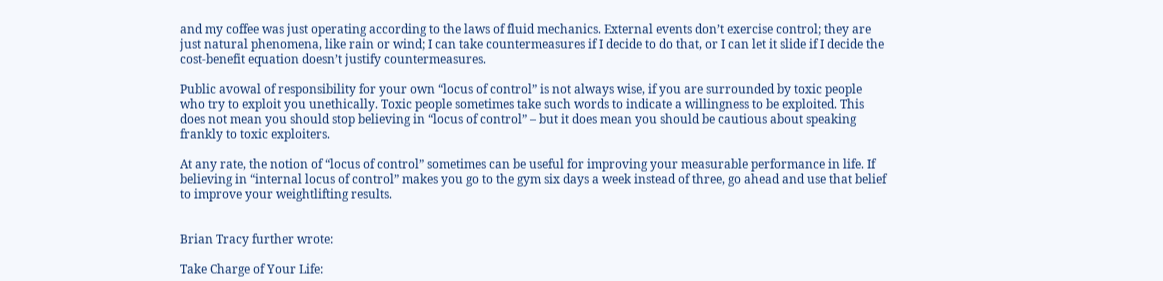and my coffee was just operating according to the laws of fluid mechanics. External events don’t exercise control; they are just natural phenomena, like rain or wind; I can take countermeasures if I decide to do that, or I can let it slide if I decide the cost-benefit equation doesn’t justify countermeasures.

Public avowal of responsibility for your own “locus of control” is not always wise, if you are surrounded by toxic people who try to exploit you unethically. Toxic people sometimes take such words to indicate a willingness to be exploited. This does not mean you should stop believing in “locus of control” – but it does mean you should be cautious about speaking frankly to toxic exploiters.

At any rate, the notion of “locus of control” sometimes can be useful for improving your measurable performance in life. If believing in “internal locus of control” makes you go to the gym six days a week instead of three, go ahead and use that belief to improve your weightlifting results.


Brian Tracy further wrote:

Take Charge of Your Life: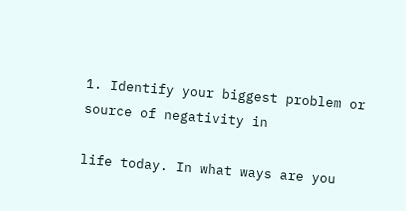1. Identify your biggest problem or source of negativity in

life today. In what ways are you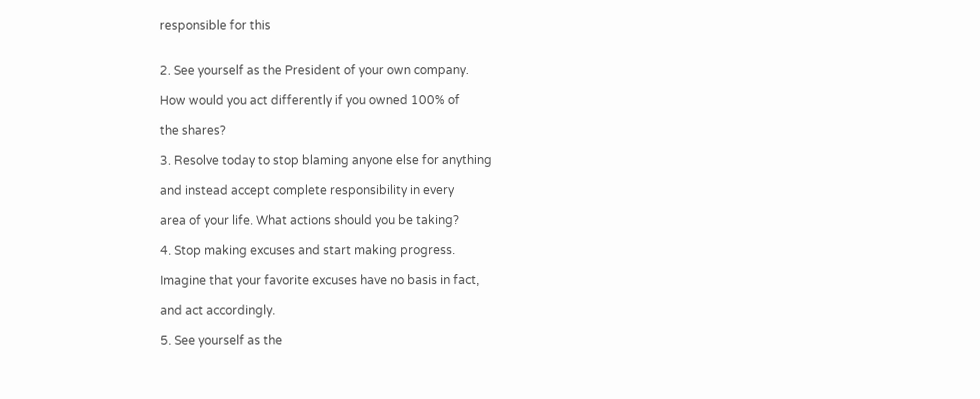responsible for this


2. See yourself as the President of your own company.

How would you act differently if you owned 100% of

the shares?

3. Resolve today to stop blaming anyone else for anything

and instead accept complete responsibility in every

area of your life. What actions should you be taking?

4. Stop making excuses and start making progress.

Imagine that your favorite excuses have no basis in fact,

and act accordingly.

5. See yourself as the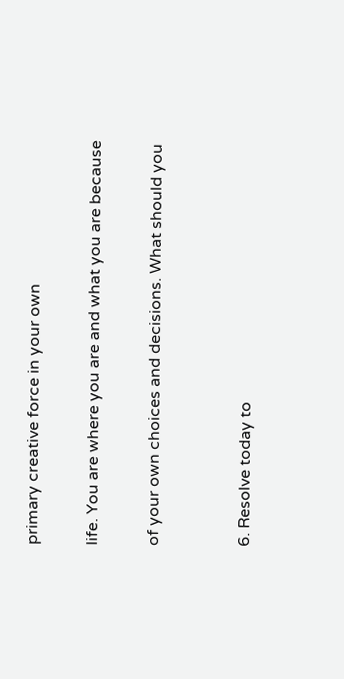primary creative force in your own

life. You are where you are and what you are because

of your own choices and decisions. What should you


6. Resolve today to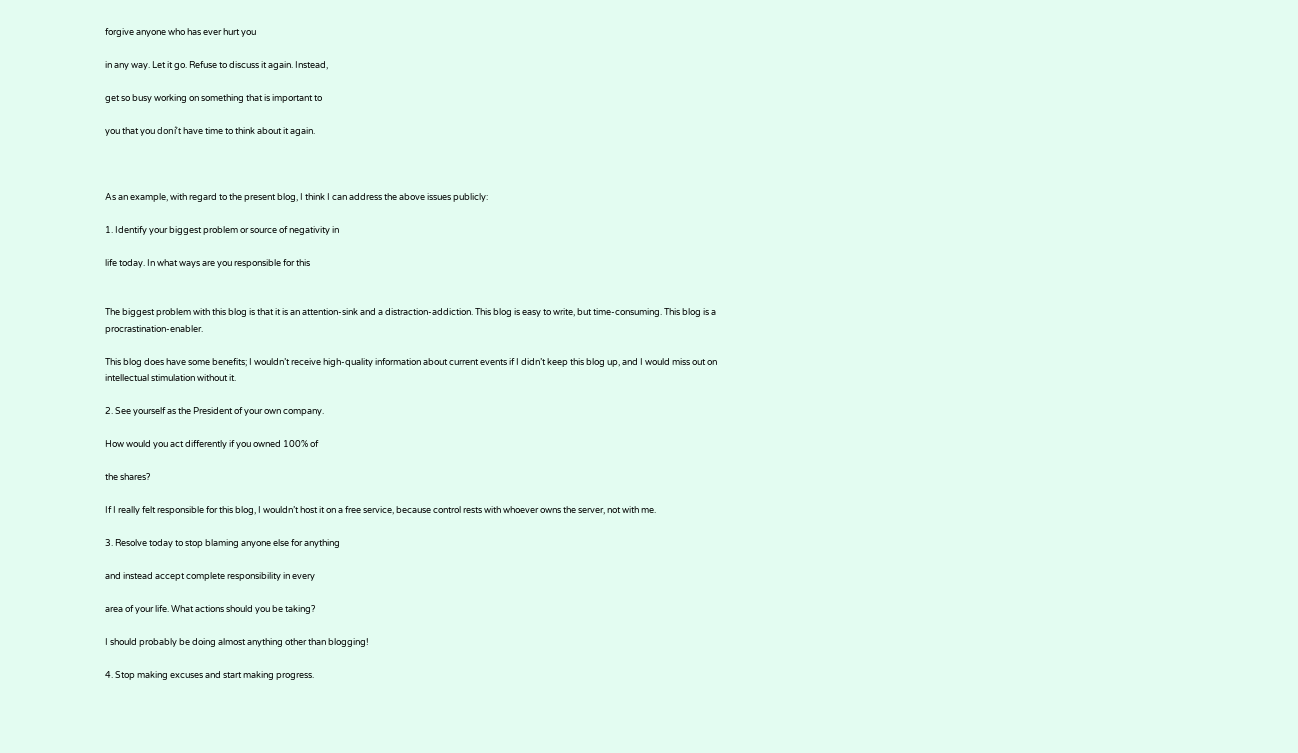forgive anyone who has ever hurt you

in any way. Let it go. Refuse to discuss it again. Instead,

get so busy working on something that is important to

you that you doní’t have time to think about it again.



As an example, with regard to the present blog, I think I can address the above issues publicly:

1. Identify your biggest problem or source of negativity in

life today. In what ways are you responsible for this


The biggest problem with this blog is that it is an attention-sink and a distraction-addiction. This blog is easy to write, but time-consuming. This blog is a procrastination-enabler.

This blog does have some benefits; I wouldn’t receive high-quality information about current events if I didn’t keep this blog up, and I would miss out on intellectual stimulation without it.

2. See yourself as the President of your own company.

How would you act differently if you owned 100% of

the shares?

If I really felt responsible for this blog, I wouldn’t host it on a free service, because control rests with whoever owns the server, not with me.

3. Resolve today to stop blaming anyone else for anything

and instead accept complete responsibility in every

area of your life. What actions should you be taking?

I should probably be doing almost anything other than blogging!

4. Stop making excuses and start making progress.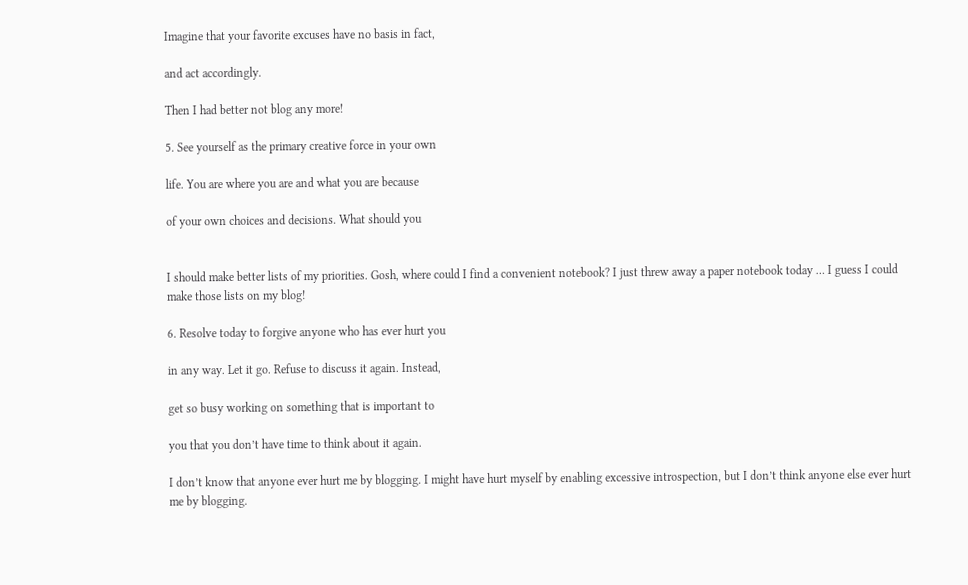Imagine that your favorite excuses have no basis in fact,

and act accordingly.

Then I had better not blog any more!

5. See yourself as the primary creative force in your own

life. You are where you are and what you are because

of your own choices and decisions. What should you


I should make better lists of my priorities. Gosh, where could I find a convenient notebook? I just threw away a paper notebook today … I guess I could make those lists on my blog!

6. Resolve today to forgive anyone who has ever hurt you

in any way. Let it go. Refuse to discuss it again. Instead,

get so busy working on something that is important to

you that you don’t have time to think about it again.

I don’t know that anyone ever hurt me by blogging. I might have hurt myself by enabling excessive introspection, but I don’t think anyone else ever hurt me by blogging.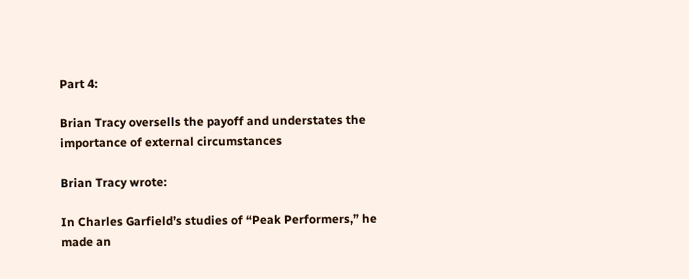Part 4:

Brian Tracy oversells the payoff and understates the importance of external circumstances

Brian Tracy wrote:

In Charles Garfield’s studies of “Peak Performers,” he made an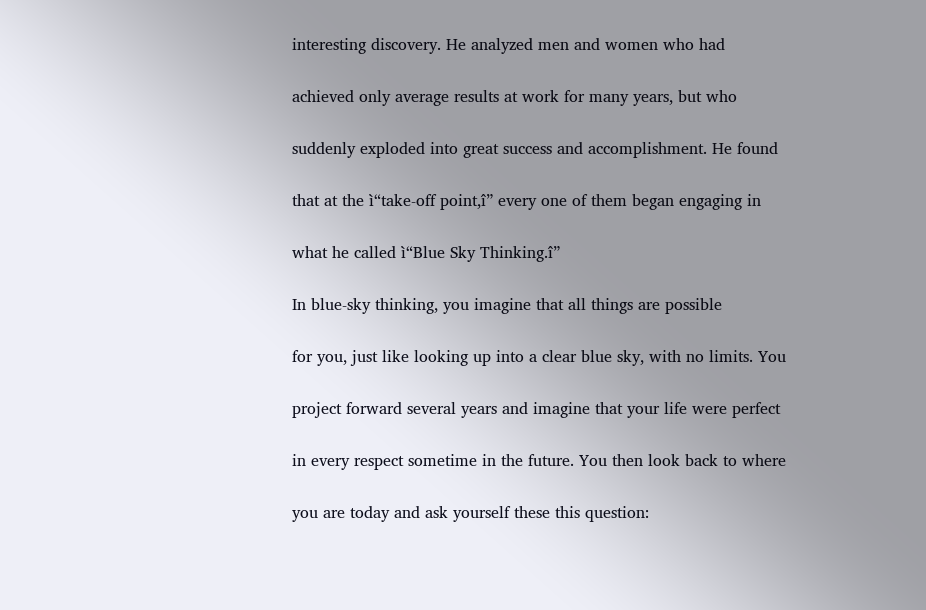interesting discovery. He analyzed men and women who had

achieved only average results at work for many years, but who

suddenly exploded into great success and accomplishment. He found

that at the ì“take-off point,î” every one of them began engaging in

what he called ì“Blue Sky Thinking.î”

In blue-sky thinking, you imagine that all things are possible

for you, just like looking up into a clear blue sky, with no limits. You

project forward several years and imagine that your life were perfect

in every respect sometime in the future. You then look back to where

you are today and ask yourself these this question: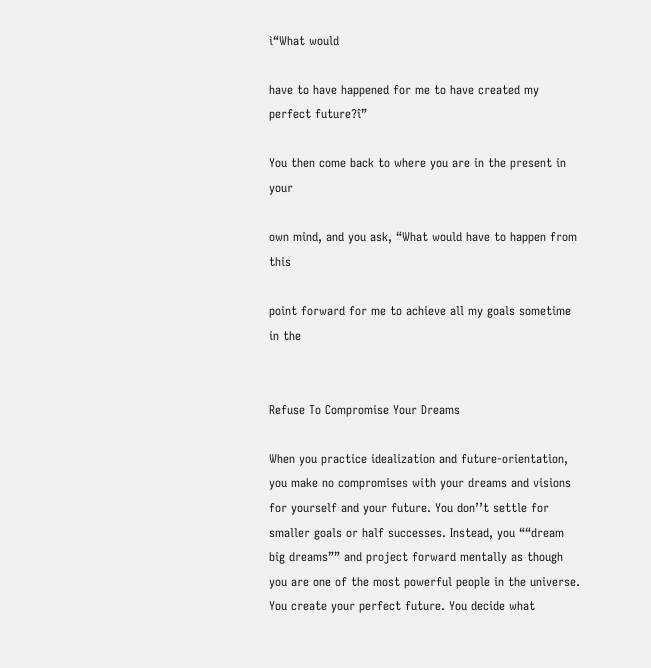ì“What would

have to have happened for me to have created my perfect future?î”

You then come back to where you are in the present in your

own mind, and you ask, “What would have to happen from this

point forward for me to achieve all my goals sometime in the


Refuse To Compromise Your Dreams

When you practice idealization and future-orientation, you make no compromises with your dreams and visions for yourself and your future. You don’’t settle for smaller goals or half successes. Instead, you ““dream big dreams”” and project forward mentally as though you are one of the most powerful people in the universe. You create your perfect future. You decide what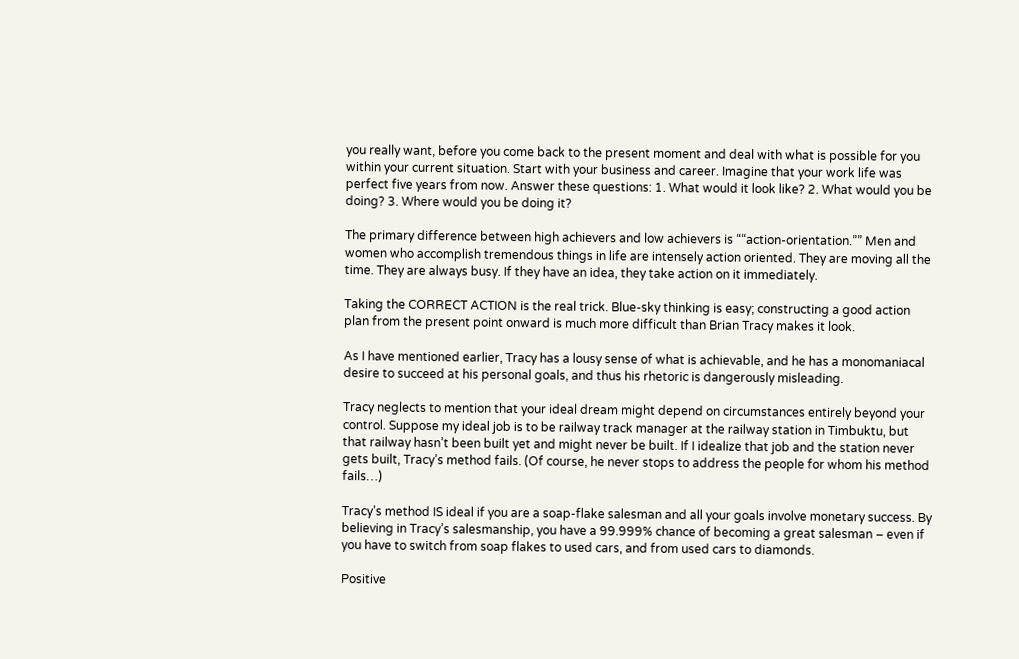you really want, before you come back to the present moment and deal with what is possible for you within your current situation. Start with your business and career. Imagine that your work life was perfect five years from now. Answer these questions: 1. What would it look like? 2. What would you be doing? 3. Where would you be doing it?

The primary difference between high achievers and low achievers is ““action-orientation.”” Men and women who accomplish tremendous things in life are intensely action oriented. They are moving all the time. They are always busy. If they have an idea, they take action on it immediately.

Taking the CORRECT ACTION is the real trick. Blue-sky thinking is easy; constructing a good action plan from the present point onward is much more difficult than Brian Tracy makes it look.

As I have mentioned earlier, Tracy has a lousy sense of what is achievable, and he has a monomaniacal desire to succeed at his personal goals, and thus his rhetoric is dangerously misleading.

Tracy neglects to mention that your ideal dream might depend on circumstances entirely beyond your control. Suppose my ideal job is to be railway track manager at the railway station in Timbuktu, but that railway hasn’t been built yet and might never be built. If I idealize that job and the station never gets built, Tracy’s method fails. (Of course, he never stops to address the people for whom his method fails…)

Tracy’s method IS ideal if you are a soap-flake salesman and all your goals involve monetary success. By believing in Tracy’s salesmanship, you have a 99.999% chance of becoming a great salesman – even if you have to switch from soap flakes to used cars, and from used cars to diamonds.

Positive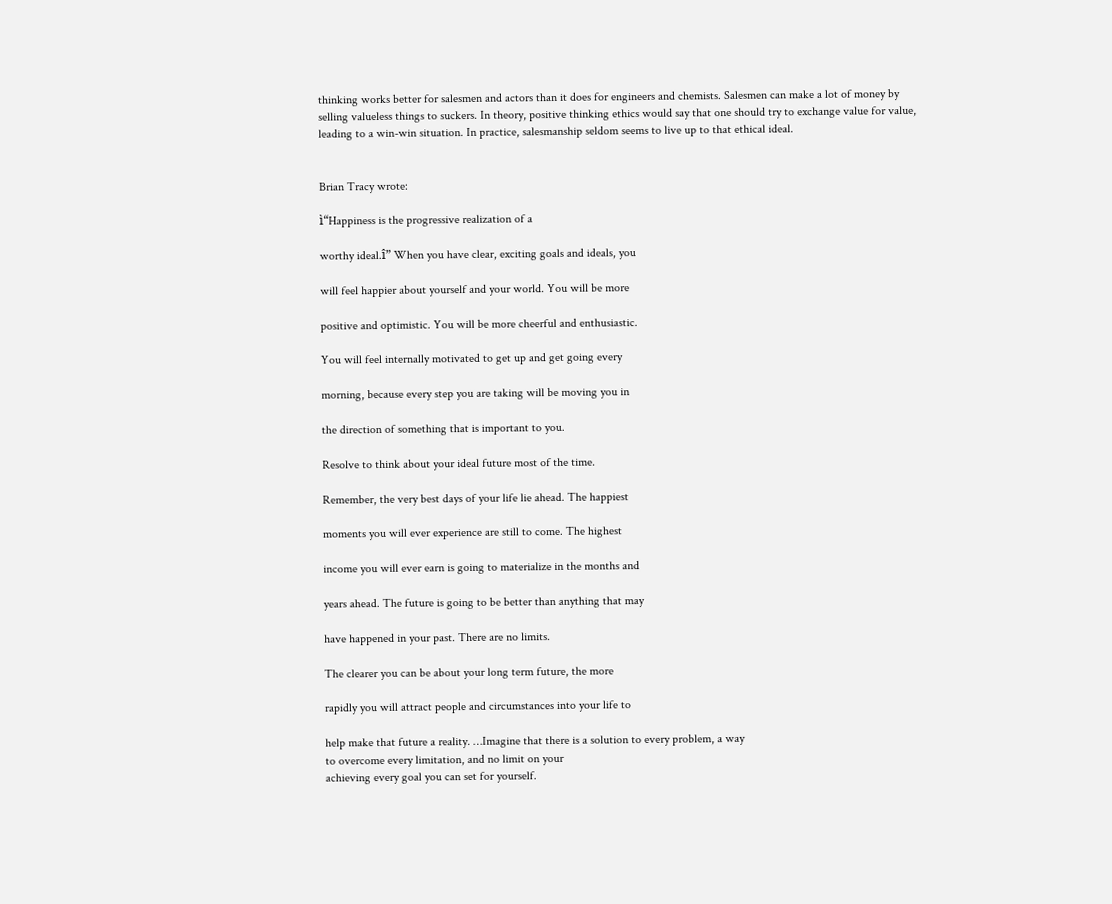thinking works better for salesmen and actors than it does for engineers and chemists. Salesmen can make a lot of money by selling valueless things to suckers. In theory, positive thinking ethics would say that one should try to exchange value for value, leading to a win-win situation. In practice, salesmanship seldom seems to live up to that ethical ideal.


Brian Tracy wrote:

ì“Happiness is the progressive realization of a

worthy ideal.î” When you have clear, exciting goals and ideals, you

will feel happier about yourself and your world. You will be more

positive and optimistic. You will be more cheerful and enthusiastic.

You will feel internally motivated to get up and get going every

morning, because every step you are taking will be moving you in

the direction of something that is important to you.

Resolve to think about your ideal future most of the time.

Remember, the very best days of your life lie ahead. The happiest

moments you will ever experience are still to come. The highest

income you will ever earn is going to materialize in the months and

years ahead. The future is going to be better than anything that may

have happened in your past. There are no limits.

The clearer you can be about your long term future, the more

rapidly you will attract people and circumstances into your life to

help make that future a reality. …Imagine that there is a solution to every problem, a way
to overcome every limitation, and no limit on your
achieving every goal you can set for yourself.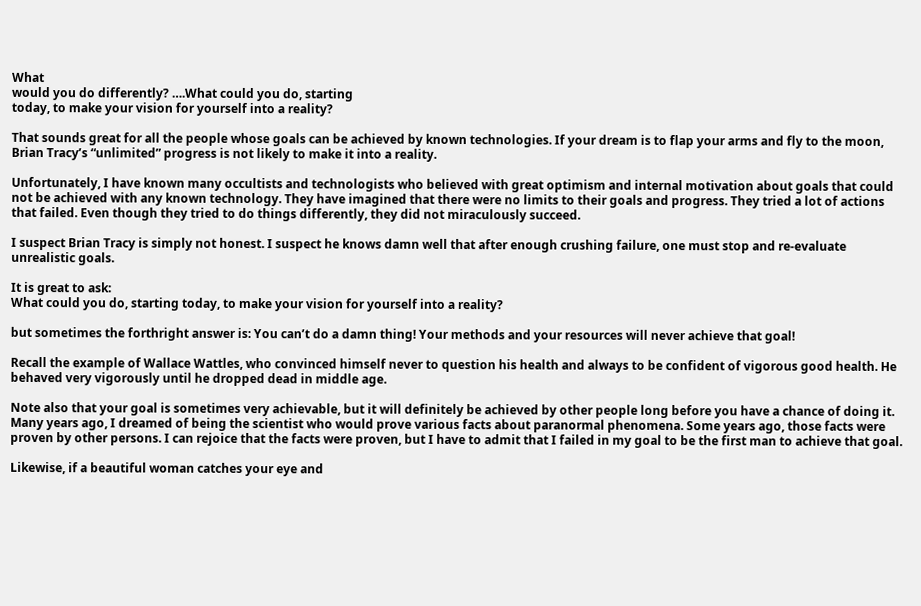What
would you do differently? ….What could you do, starting
today, to make your vision for yourself into a reality?

That sounds great for all the people whose goals can be achieved by known technologies. If your dream is to flap your arms and fly to the moon, Brian Tracy’s “unlimited” progress is not likely to make it into a reality.

Unfortunately, I have known many occultists and technologists who believed with great optimism and internal motivation about goals that could not be achieved with any known technology. They have imagined that there were no limits to their goals and progress. They tried a lot of actions that failed. Even though they tried to do things differently, they did not miraculously succeed.

I suspect Brian Tracy is simply not honest. I suspect he knows damn well that after enough crushing failure, one must stop and re-evaluate unrealistic goals.

It is great to ask:
What could you do, starting today, to make your vision for yourself into a reality?

but sometimes the forthright answer is: You can’t do a damn thing! Your methods and your resources will never achieve that goal!

Recall the example of Wallace Wattles, who convinced himself never to question his health and always to be confident of vigorous good health. He behaved very vigorously until he dropped dead in middle age.

Note also that your goal is sometimes very achievable, but it will definitely be achieved by other people long before you have a chance of doing it. Many years ago, I dreamed of being the scientist who would prove various facts about paranormal phenomena. Some years ago, those facts were proven by other persons. I can rejoice that the facts were proven, but I have to admit that I failed in my goal to be the first man to achieve that goal.

Likewise, if a beautiful woman catches your eye and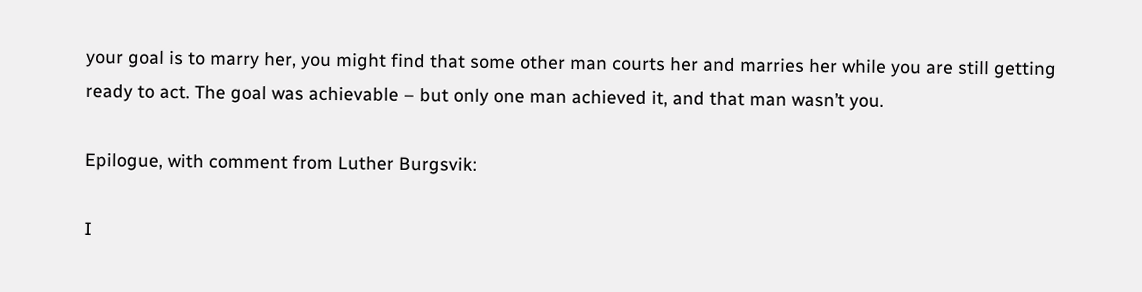your goal is to marry her, you might find that some other man courts her and marries her while you are still getting ready to act. The goal was achievable – but only one man achieved it, and that man wasn’t you.

Epilogue, with comment from Luther Burgsvik:

I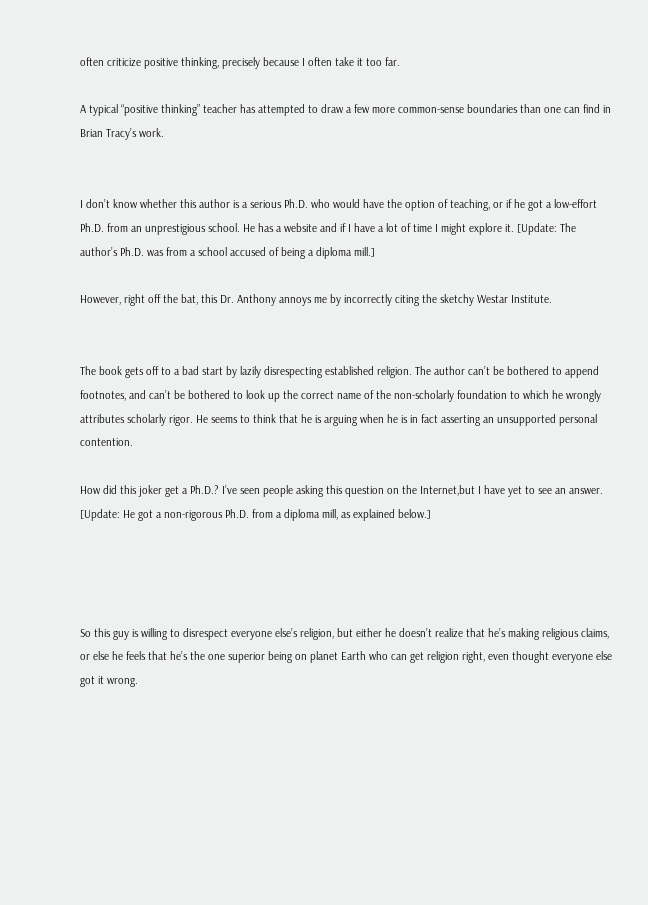often criticize positive thinking, precisely because I often take it too far.

A typical “positive thinking” teacher has attempted to draw a few more common-sense boundaries than one can find in Brian Tracy’s work.


I don’t know whether this author is a serious Ph.D. who would have the option of teaching, or if he got a low-effort Ph.D. from an unprestigious school. He has a website and if I have a lot of time I might explore it. [Update: The author’s Ph.D. was from a school accused of being a diploma mill.]

However, right off the bat, this Dr. Anthony annoys me by incorrectly citing the sketchy Westar Institute.


The book gets off to a bad start by lazily disrespecting established religion. The author can’t be bothered to append footnotes, and can’t be bothered to look up the correct name of the non-scholarly foundation to which he wrongly attributes scholarly rigor. He seems to think that he is arguing when he is in fact asserting an unsupported personal contention.

How did this joker get a Ph.D.? I’ve seen people asking this question on the Internet,but I have yet to see an answer. [Update: He got a non-rigorous Ph.D. from a diploma mill, as explained below.]




So this guy is willing to disrespect everyone else’s religion, but either he doesn’t realize that he’s making religious claims, or else he feels that he’s the one superior being on planet Earth who can get religion right, even thought everyone else got it wrong.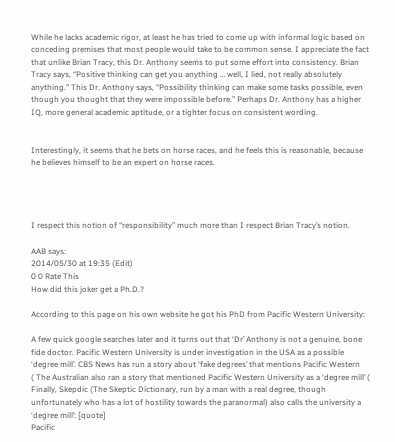While he lacks academic rigor, at least he has tried to come up with informal logic based on conceding premises that most people would take to be common sense. I appreciate the fact that unlike Brian Tracy, this Dr. Anthony seems to put some effort into consistency. Brian Tracy says, “Positive thinking can get you anything … well, I lied, not really absolutely anything.” This Dr. Anthony says, “Possibility thinking can make some tasks possible, even though you thought that they were impossible before.” Perhaps Dr. Anthony has a higher IQ, more general academic aptitude, or a tighter focus on consistent wording.


Interestingly, it seems that he bets on horse races, and he feels this is reasonable, because he believes himself to be an expert on horse races.




I respect this notion of “responsibility” much more than I respect Brian Tracy’s notion.

AAB says:
2014/05/30 at 19:35 (Edit)
0 0 Rate This
How did this joker get a Ph.D.?

According to this page on his own website he got his PhD from Pacific Western University:

A few quick google searches later and it turns out that ‘Dr’ Anthony is not a genuine, bone fide doctor. Pacific Western University is under investigation in the USA as a possible ‘degree mill’. CBS News has run a story about ‘fake degrees’ that mentions Pacific Western
( The Australian also ran a story that mentioned Pacific Western University as a ‘degree mill’ ( Finally, Skepdic (The Skeptic Dictionary, run by a man with a real degree, though unfortunately who has a lot of hostility towards the paranormal) also calls the university a ‘degree mill’: [quote]
Pacific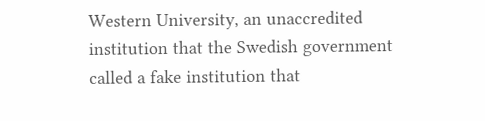Western University, an unaccredited institution that the Swedish government called a fake institution that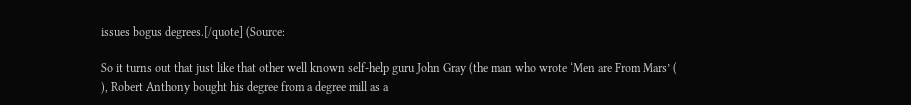issues bogus degrees.[/quote] (Source:

So it turns out that just like that other well known self-help guru John Gray (the man who wrote ‘Men are From Mars’ (
), Robert Anthony bought his degree from a degree mill as a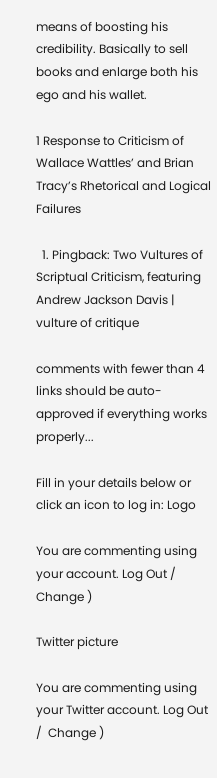means of boosting his credibility. Basically to sell books and enlarge both his ego and his wallet.

1 Response to Criticism of Wallace Wattles’ and Brian Tracy’s Rhetorical and Logical Failures

  1. Pingback: Two Vultures of Scriptual Criticism, featuring Andrew Jackson Davis | vulture of critique

comments with fewer than 4 links should be auto-approved if everything works properly...

Fill in your details below or click an icon to log in: Logo

You are commenting using your account. Log Out /  Change )

Twitter picture

You are commenting using your Twitter account. Log Out /  Change )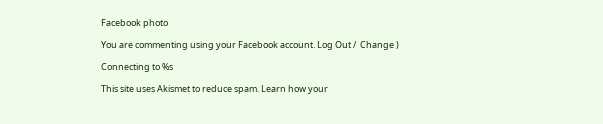Facebook photo

You are commenting using your Facebook account. Log Out /  Change )

Connecting to %s

This site uses Akismet to reduce spam. Learn how your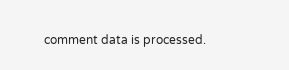comment data is processed.